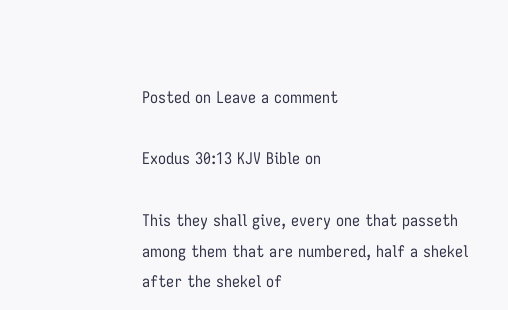Posted on Leave a comment

Exodus 30:13 KJV Bible on

This they shall give, every one that passeth among them that are numbered, half a shekel after the shekel of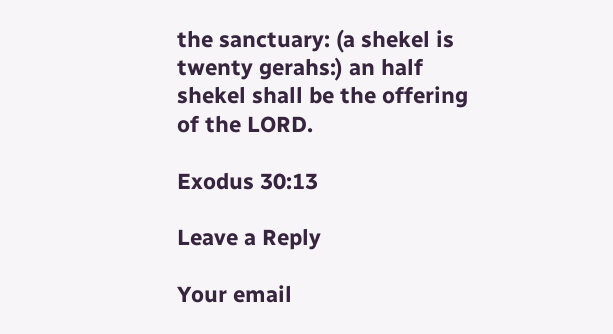the sanctuary: (a shekel is twenty gerahs:) an half shekel shall be the offering of the LORD.

Exodus 30:13

Leave a Reply

Your email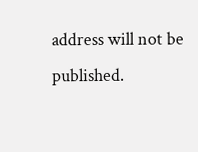address will not be published.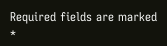Required fields are marked *